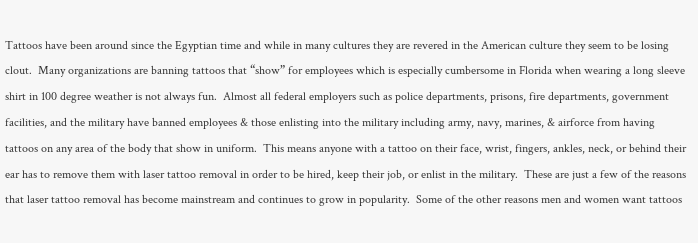Tattoos have been around since the Egyptian time and while in many cultures they are revered in the American culture they seem to be losing clout.  Many organizations are banning tattoos that “show” for employees which is especially cumbersome in Florida when wearing a long sleeve shirt in 100 degree weather is not always fun.  Almost all federal employers such as police departments, prisons, fire departments, government facilities, and the military have banned employees & those enlisting into the military including army, navy, marines, & airforce from having tattoos on any area of the body that show in uniform.  This means anyone with a tattoo on their face, wrist, fingers, ankles, neck, or behind their ear has to remove them with laser tattoo removal in order to be hired, keep their job, or enlist in the military.  These are just a few of the reasons that laser tattoo removal has become mainstream and continues to grow in popularity.  Some of the other reasons men and women want tattoos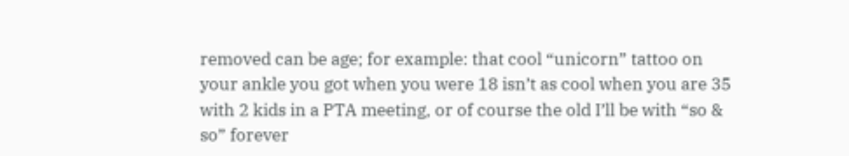removed can be age; for example: that cool “unicorn” tattoo on your ankle you got when you were 18 isn’t as cool when you are 35 with 2 kids in a PTA meeting, or of course the old I’ll be with “so & so” forever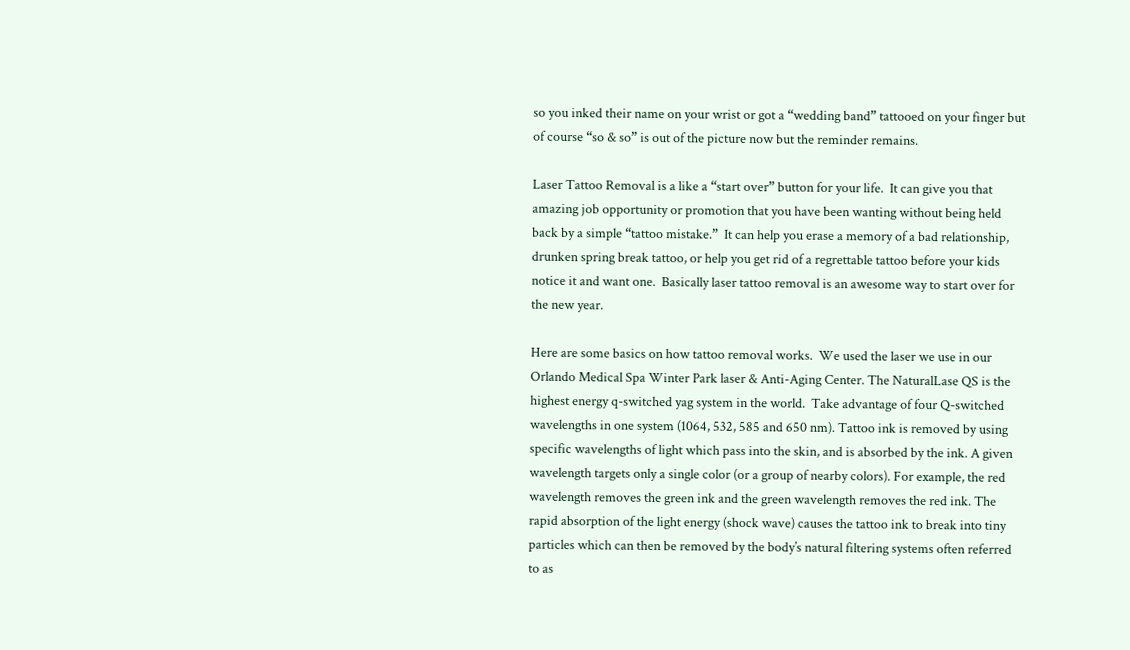so you inked their name on your wrist or got a “wedding band” tattooed on your finger but of course “so & so” is out of the picture now but the reminder remains.

Laser Tattoo Removal is a like a “start over” button for your life.  It can give you that amazing job opportunity or promotion that you have been wanting without being held back by a simple “tattoo mistake.”  It can help you erase a memory of a bad relationship, drunken spring break tattoo, or help you get rid of a regrettable tattoo before your kids notice it and want one.  Basically laser tattoo removal is an awesome way to start over for the new year.

Here are some basics on how tattoo removal works.  We used the laser we use in our Orlando Medical Spa Winter Park laser & Anti-Aging Center. The NaturalLase QS is the highest energy q-switched yag system in the world.  Take advantage of four Q-switched wavelengths in one system (1064, 532, 585 and 650 nm). Tattoo ink is removed by using specific wavelengths of light which pass into the skin, and is absorbed by the ink. A given wavelength targets only a single color (or a group of nearby colors). For example, the red wavelength removes the green ink and the green wavelength removes the red ink. The rapid absorption of the light energy (shock wave) causes the tattoo ink to break into tiny particles which can then be removed by the body’s natural filtering systems often referred to as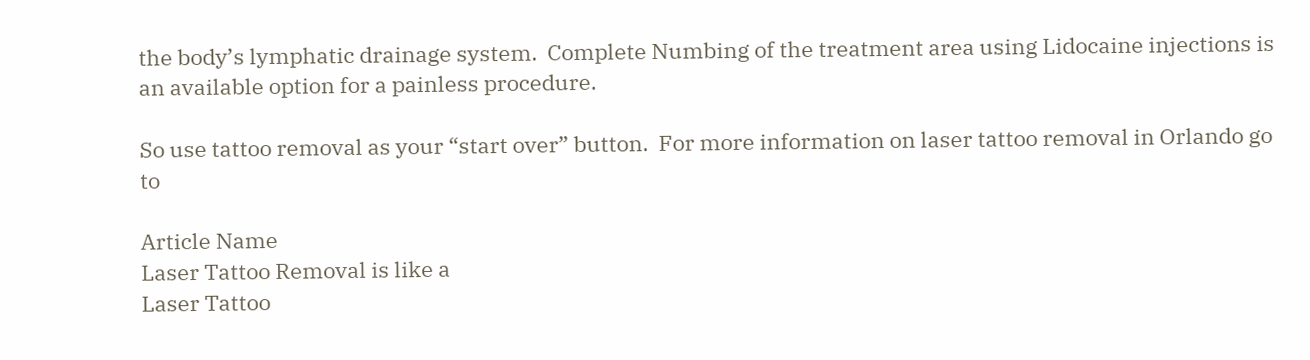the body’s lymphatic drainage system.  Complete Numbing of the treatment area using Lidocaine injections is an available option for a painless procedure.

So use tattoo removal as your “start over” button.  For more information on laser tattoo removal in Orlando go to

Article Name
Laser Tattoo Removal is like a
Laser Tattoo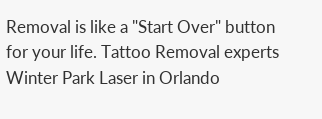Removal is like a "Start Over" button for your life. Tattoo Removal experts Winter Park Laser in Orlando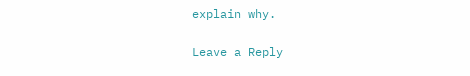explain why.

Leave a Reply